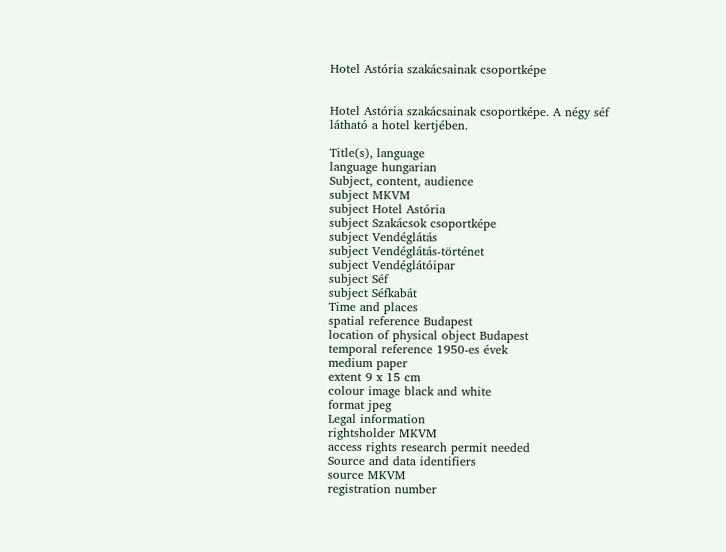Hotel Astória szakácsainak csoportképe


Hotel Astória szakácsainak csoportképe. A négy séf látható a hotel kertjében.

Title(s), language
language hungarian
Subject, content, audience
subject MKVM
subject Hotel Astória
subject Szakácsok csoportképe
subject Vendéglátás
subject Vendéglátás-történet
subject Vendéglátóipar
subject Séf
subject Séfkabát
Time and places
spatial reference Budapest
location of physical object Budapest
temporal reference 1950-es évek
medium paper
extent 9 x 15 cm
colour image black and white
format jpeg
Legal information
rightsholder MKVM
access rights research permit needed
Source and data identifiers
source MKVM
registration number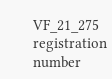VF_21_275
registration number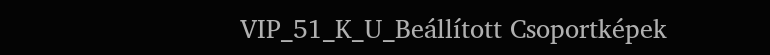VIP_51_K_U_Beállított Csoportképek